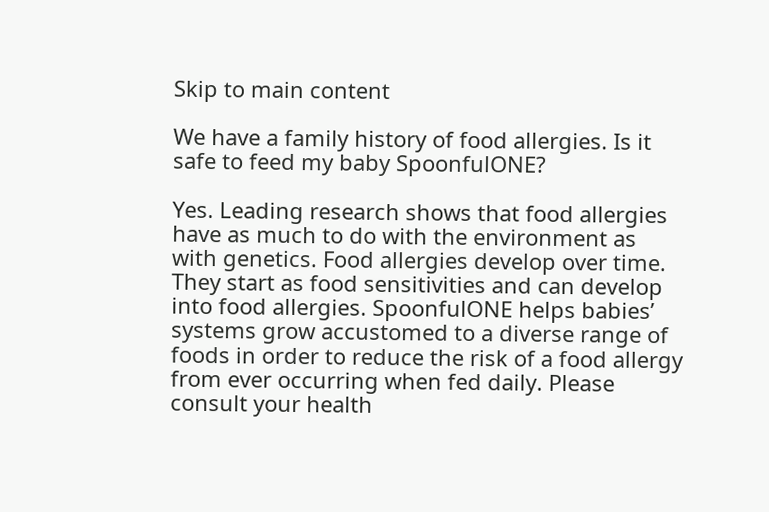Skip to main content

We have a family history of food allergies. Is it safe to feed my baby SpoonfulONE?

Yes. Leading research shows that food allergies have as much to do with the environment as with genetics. Food allergies develop over time. They start as food sensitivities and can develop into food allergies. SpoonfulONE helps babies’ systems grow accustomed to a diverse range of foods in order to reduce the risk of a food allergy from ever occurring when fed daily. Please consult your health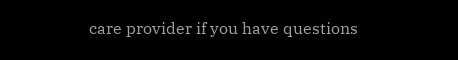care provider if you have questions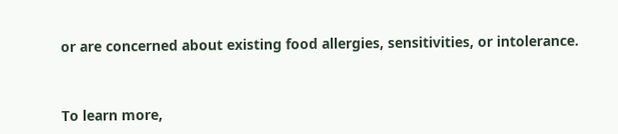or are concerned about existing food allergies, sensitivities, or intolerance.


To learn more,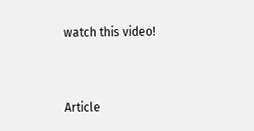watch this video!



Article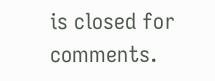is closed for comments.